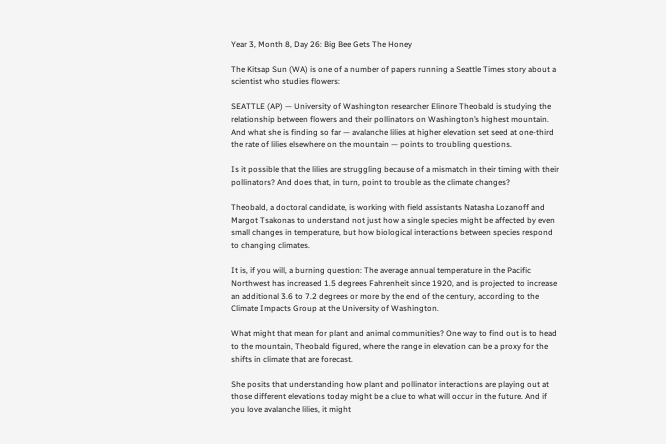Year 3, Month 8, Day 26: Big Bee Gets The Honey

The Kitsap Sun (WA) is one of a number of papers running a Seattle Times story about a scientist who studies flowers:

SEATTLE (AP) — University of Washington researcher Elinore Theobald is studying the relationship between flowers and their pollinators on Washington’s highest mountain. And what she is finding so far — avalanche lilies at higher elevation set seed at one-third the rate of lilies elsewhere on the mountain — points to troubling questions.

Is it possible that the lilies are struggling because of a mismatch in their timing with their pollinators? And does that, in turn, point to trouble as the climate changes?

Theobald, a doctoral candidate, is working with field assistants Natasha Lozanoff and Margot Tsakonas to understand not just how a single species might be affected by even small changes in temperature, but how biological interactions between species respond to changing climates.

It is, if you will, a burning question: The average annual temperature in the Pacific Northwest has increased 1.5 degrees Fahrenheit since 1920, and is projected to increase an additional 3.6 to 7.2 degrees or more by the end of the century, according to the Climate Impacts Group at the University of Washington.

What might that mean for plant and animal communities? One way to find out is to head to the mountain, Theobald figured, where the range in elevation can be a proxy for the shifts in climate that are forecast.

She posits that understanding how plant and pollinator interactions are playing out at those different elevations today might be a clue to what will occur in the future. And if you love avalanche lilies, it might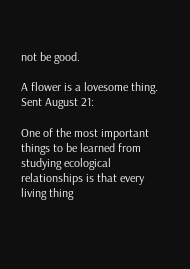not be good.

A flower is a lovesome thing. Sent August 21:

One of the most important things to be learned from studying ecological relationships is that every living thing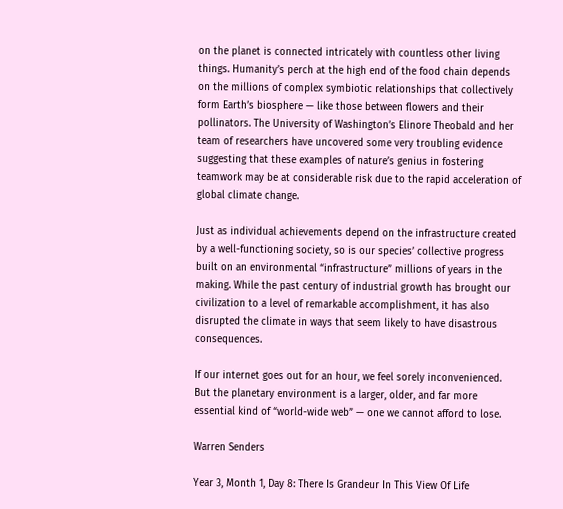on the planet is connected intricately with countless other living things. Humanity’s perch at the high end of the food chain depends on the millions of complex symbiotic relationships that collectively form Earth’s biosphere — like those between flowers and their pollinators. The University of Washington’s Elinore Theobald and her team of researchers have uncovered some very troubling evidence suggesting that these examples of nature’s genius in fostering teamwork may be at considerable risk due to the rapid acceleration of global climate change.

Just as individual achievements depend on the infrastructure created by a well-functioning society, so is our species’ collective progress built on an environmental “infrastructure” millions of years in the making. While the past century of industrial growth has brought our civilization to a level of remarkable accomplishment, it has also disrupted the climate in ways that seem likely to have disastrous consequences.

If our internet goes out for an hour, we feel sorely inconvenienced. But the planetary environment is a larger, older, and far more essential kind of “world-wide web” — one we cannot afford to lose.

Warren Senders

Year 3, Month 1, Day 8: There Is Grandeur In This View Of Life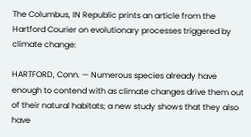The Columbus, IN Republic prints an article from the Hartford Courier on evolutionary processes triggered by climate change:

HARTFORD, Conn. — Numerous species already have enough to contend with as climate changes drive them out of their natural habitats; a new study shows that they also have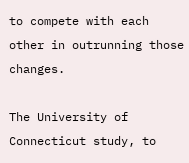to compete with each other in outrunning those changes.

The University of Connecticut study, to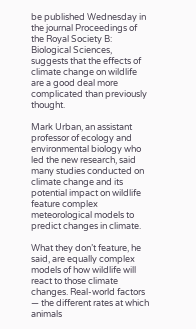be published Wednesday in the journal Proceedings of the Royal Society B: Biological Sciences, suggests that the effects of climate change on wildlife are a good deal more complicated than previously thought.

Mark Urban, an assistant professor of ecology and environmental biology who led the new research, said many studies conducted on climate change and its potential impact on wildlife feature complex meteorological models to predict changes in climate.

What they don’t feature, he said, are equally complex models of how wildlife will react to those climate changes. Real-world factors — the different rates at which animals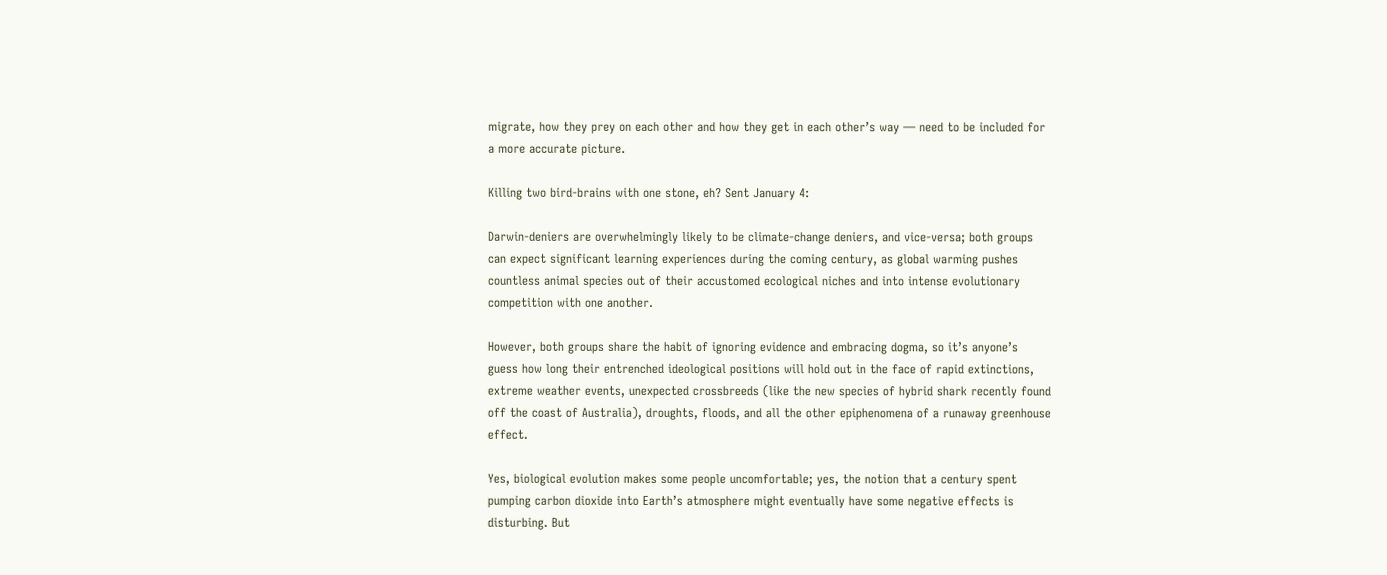migrate, how they prey on each other and how they get in each other’s way — need to be included for a more accurate picture.

Killing two bird-brains with one stone, eh? Sent January 4:

Darwin-deniers are overwhelmingly likely to be climate-change deniers, and vice-versa; both groups can expect significant learning experiences during the coming century, as global warming pushes countless animal species out of their accustomed ecological niches and into intense evolutionary competition with one another.

However, both groups share the habit of ignoring evidence and embracing dogma, so it’s anyone’s guess how long their entrenched ideological positions will hold out in the face of rapid extinctions, extreme weather events, unexpected crossbreeds (like the new species of hybrid shark recently found off the coast of Australia), droughts, floods, and all the other epiphenomena of a runaway greenhouse effect.

Yes, biological evolution makes some people uncomfortable; yes, the notion that a century spent pumping carbon dioxide into Earth’s atmosphere might eventually have some negative effects is disturbing. But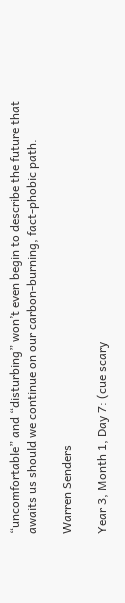“uncomfortable” and “disturbing” won’t even begin to describe the future that awaits us should we continue on our carbon-burning, fact-phobic path.

Warren Senders

Year 3, Month 1, Day 7: (cue scary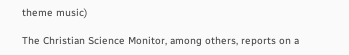theme music)

The Christian Science Monitor, among others, reports on a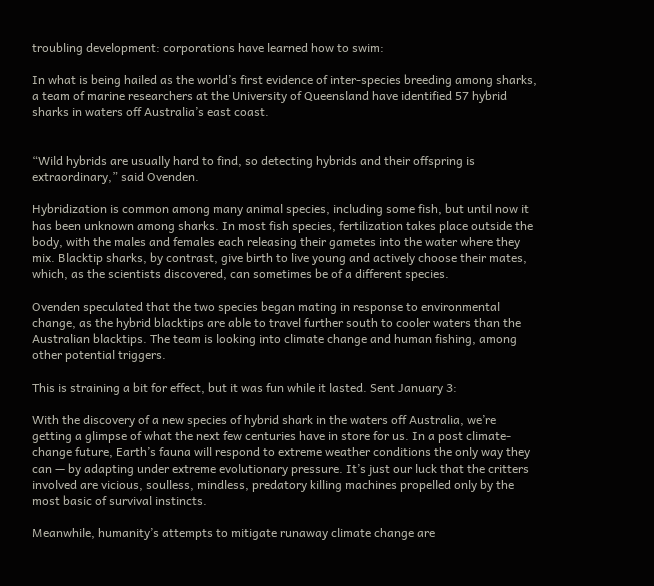troubling development: corporations have learned how to swim:

In what is being hailed as the world’s first evidence of inter-species breeding among sharks, a team of marine researchers at the University of Queensland have identified 57 hybrid sharks in waters off Australia’s east coast.


“Wild hybrids are usually hard to find, so detecting hybrids and their offspring is extraordinary,” said Ovenden.

Hybridization is common among many animal species, including some fish, but until now it has been unknown among sharks. In most fish species, fertilization takes place outside the body, with the males and females each releasing their gametes into the water where they mix. Blacktip sharks, by contrast, give birth to live young and actively choose their mates, which, as the scientists discovered, can sometimes be of a different species.

Ovenden speculated that the two species began mating in response to environmental change, as the hybrid blacktips are able to travel further south to cooler waters than the Australian blacktips. The team is looking into climate change and human fishing, among other potential triggers.

This is straining a bit for effect, but it was fun while it lasted. Sent January 3:

With the discovery of a new species of hybrid shark in the waters off Australia, we’re getting a glimpse of what the next few centuries have in store for us. In a post climate-change future, Earth’s fauna will respond to extreme weather conditions the only way they can — by adapting under extreme evolutionary pressure. It’s just our luck that the critters involved are vicious, soulless, mindless, predatory killing machines propelled only by the most basic of survival instincts.

Meanwhile, humanity’s attempts to mitigate runaway climate change are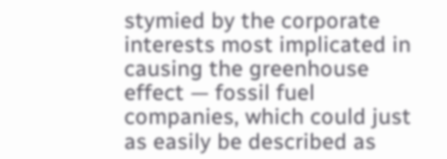stymied by the corporate interests most implicated in causing the greenhouse effect — fossil fuel companies, which could just as easily be described as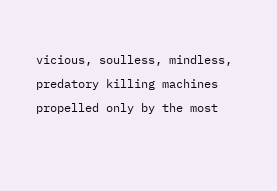vicious, soulless, mindless, predatory killing machines propelled only by the most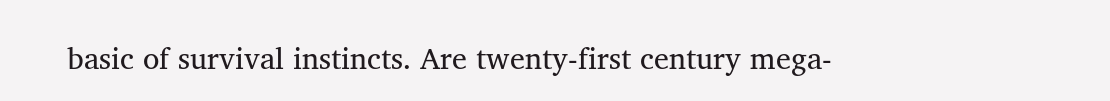basic of survival instincts. Are twenty-first century mega-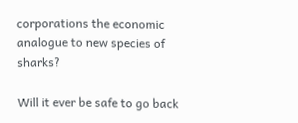corporations the economic analogue to new species of sharks?

Will it ever be safe to go back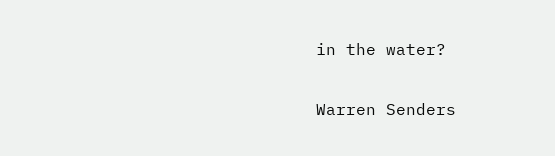in the water?

Warren Senders